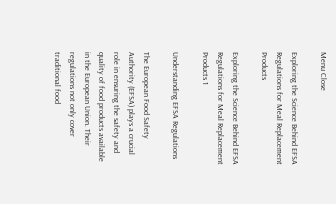Menu Close

Exploring the Science Behind EFSA Regulations for Meal Replacement Products

Exploring the Science Behind EFSA Regulations for Meal Replacement Products 1

Understanding EFSA Regulations

The European Food Safety Authority (EFSA) plays a crucial role in ensuring the safety and quality of food products available in the European Union. Their regulations not only cover traditional food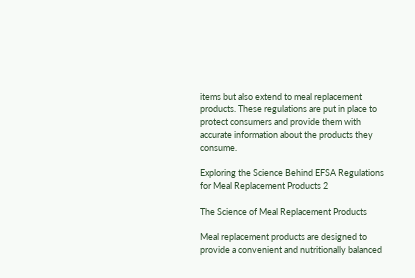items but also extend to meal replacement products. These regulations are put in place to protect consumers and provide them with accurate information about the products they consume.

Exploring the Science Behind EFSA Regulations for Meal Replacement Products 2

The Science of Meal Replacement Products

Meal replacement products are designed to provide a convenient and nutritionally balanced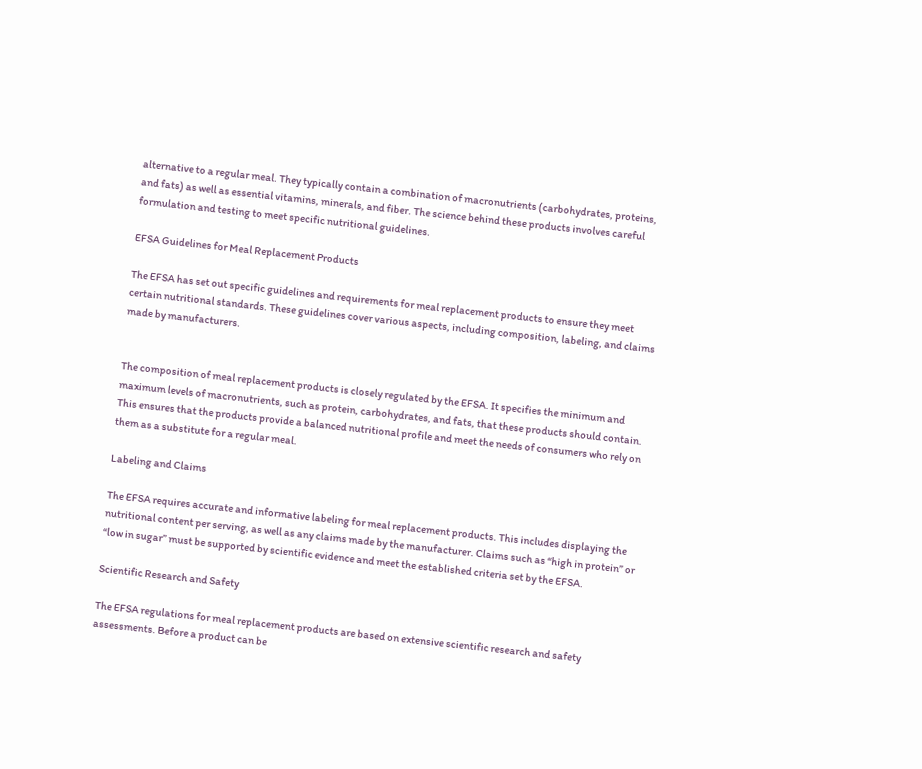alternative to a regular meal. They typically contain a combination of macronutrients (carbohydrates, proteins, and fats) as well as essential vitamins, minerals, and fiber. The science behind these products involves careful formulation and testing to meet specific nutritional guidelines.

EFSA Guidelines for Meal Replacement Products

The EFSA has set out specific guidelines and requirements for meal replacement products to ensure they meet certain nutritional standards. These guidelines cover various aspects, including composition, labeling, and claims made by manufacturers.


The composition of meal replacement products is closely regulated by the EFSA. It specifies the minimum and maximum levels of macronutrients, such as protein, carbohydrates, and fats, that these products should contain. This ensures that the products provide a balanced nutritional profile and meet the needs of consumers who rely on them as a substitute for a regular meal.

Labeling and Claims

The EFSA requires accurate and informative labeling for meal replacement products. This includes displaying the nutritional content per serving, as well as any claims made by the manufacturer. Claims such as “high in protein” or “low in sugar” must be supported by scientific evidence and meet the established criteria set by the EFSA.

Scientific Research and Safety

The EFSA regulations for meal replacement products are based on extensive scientific research and safety assessments. Before a product can be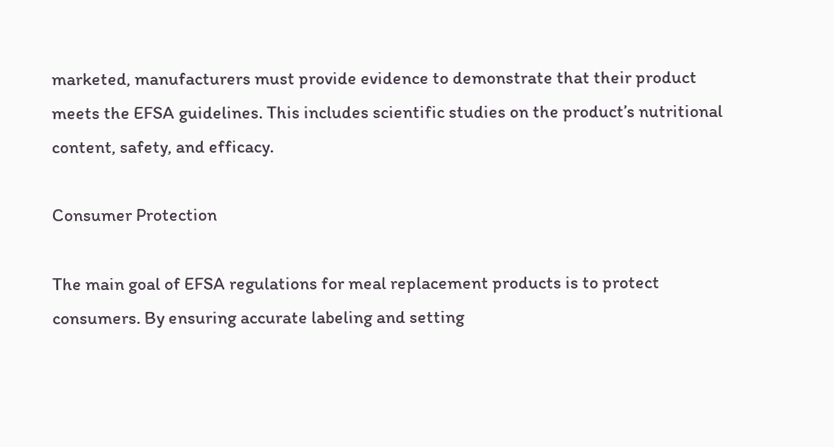marketed, manufacturers must provide evidence to demonstrate that their product meets the EFSA guidelines. This includes scientific studies on the product’s nutritional content, safety, and efficacy.

Consumer Protection

The main goal of EFSA regulations for meal replacement products is to protect consumers. By ensuring accurate labeling and setting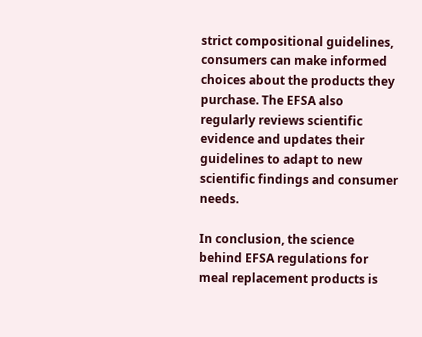strict compositional guidelines, consumers can make informed choices about the products they purchase. The EFSA also regularly reviews scientific evidence and updates their guidelines to adapt to new scientific findings and consumer needs.

In conclusion, the science behind EFSA regulations for meal replacement products is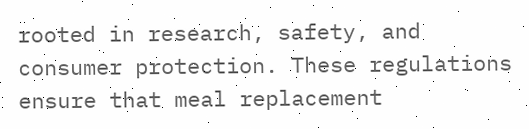rooted in research, safety, and consumer protection. These regulations ensure that meal replacement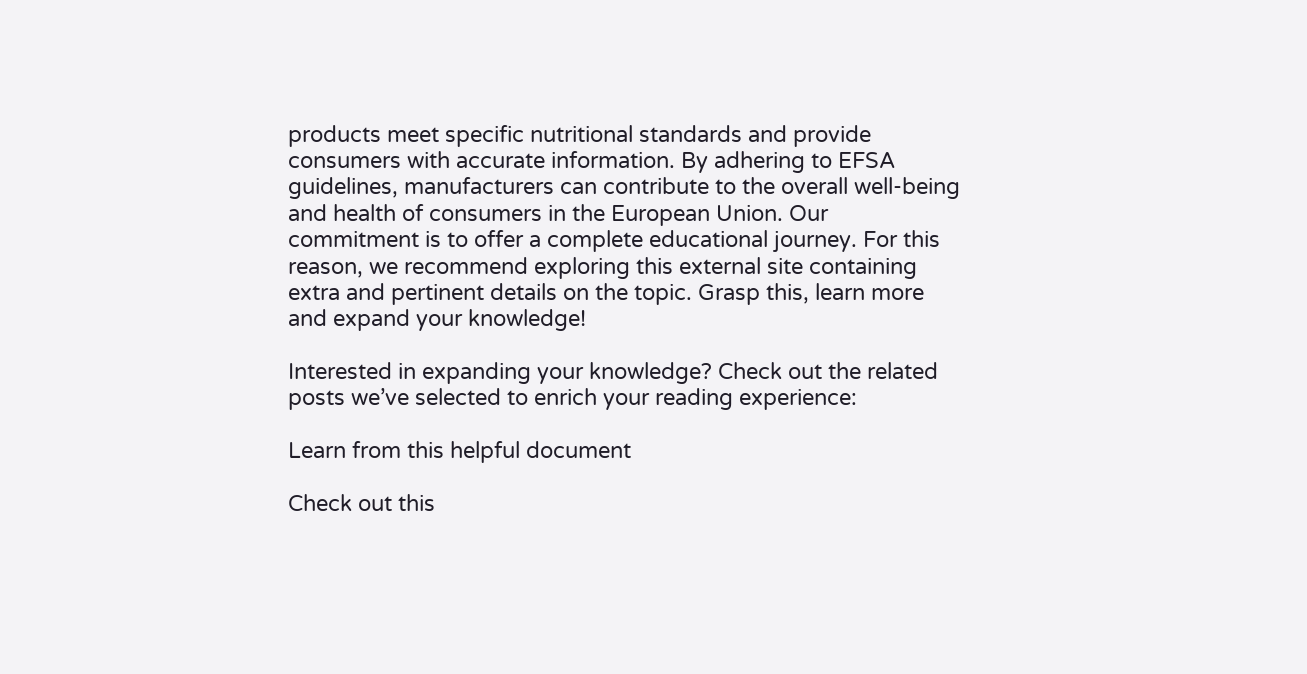products meet specific nutritional standards and provide consumers with accurate information. By adhering to EFSA guidelines, manufacturers can contribute to the overall well-being and health of consumers in the European Union. Our commitment is to offer a complete educational journey. For this reason, we recommend exploring this external site containing extra and pertinent details on the topic. Grasp this, learn more and expand your knowledge!

Interested in expanding your knowledge? Check out the related posts we’ve selected to enrich your reading experience:

Learn from this helpful document

Check out this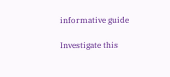informative guide

Investigate this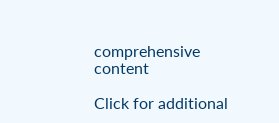comprehensive content

Click for additional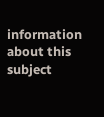information about this subject